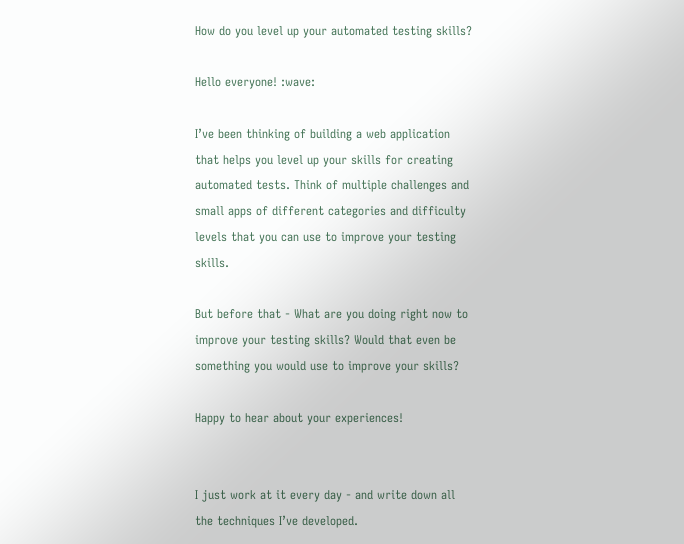How do you level up your automated testing skills?

Hello everyone! :wave:

I’ve been thinking of building a web application that helps you level up your skills for creating automated tests. Think of multiple challenges and small apps of different categories and difficulty levels that you can use to improve your testing skills.

But before that - What are you doing right now to improve your testing skills? Would that even be something you would use to improve your skills?

Happy to hear about your experiences!


I just work at it every day - and write down all the techniques I’ve developed.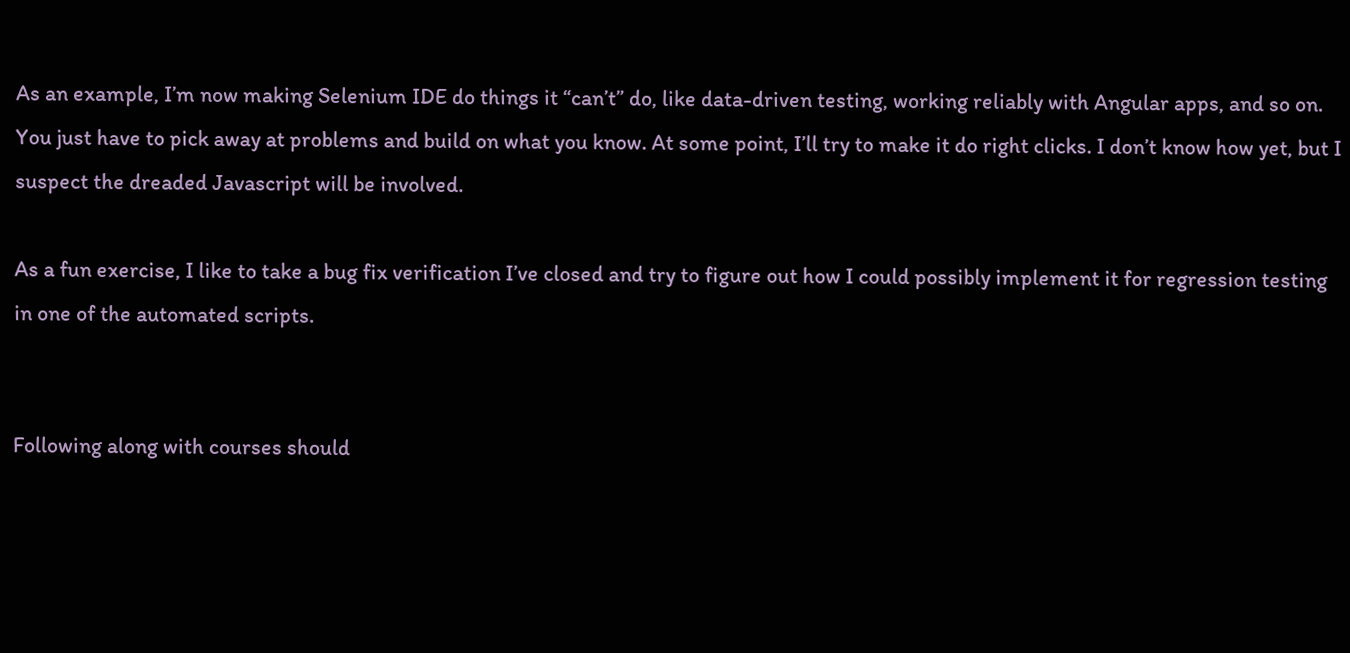As an example, I’m now making Selenium IDE do things it “can’t” do, like data-driven testing, working reliably with Angular apps, and so on. You just have to pick away at problems and build on what you know. At some point, I’ll try to make it do right clicks. I don’t know how yet, but I suspect the dreaded Javascript will be involved.

As a fun exercise, I like to take a bug fix verification I’ve closed and try to figure out how I could possibly implement it for regression testing in one of the automated scripts.


Following along with courses should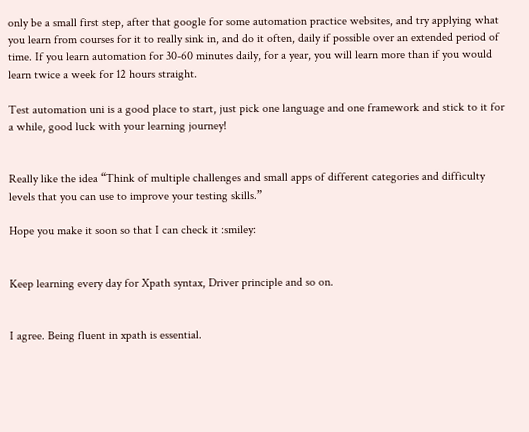only be a small first step, after that google for some automation practice websites, and try applying what you learn from courses for it to really sink in, and do it often, daily if possible over an extended period of time. If you learn automation for 30-60 minutes daily, for a year, you will learn more than if you would learn twice a week for 12 hours straight.

Test automation uni is a good place to start, just pick one language and one framework and stick to it for a while, good luck with your learning journey!


Really like the idea “Think of multiple challenges and small apps of different categories and difficulty levels that you can use to improve your testing skills.”

Hope you make it soon so that I can check it :smiley:


Keep learning every day for Xpath syntax, Driver principle and so on.


I agree. Being fluent in xpath is essential.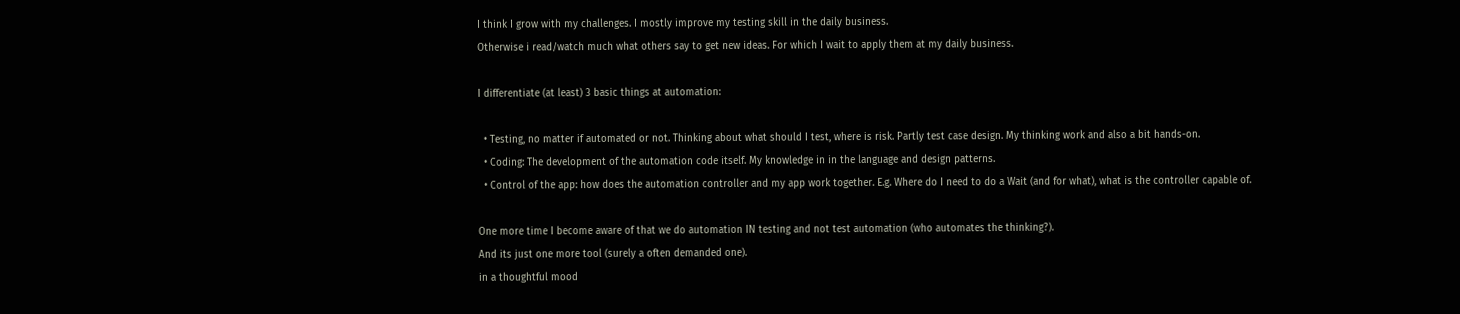I think I grow with my challenges. I mostly improve my testing skill in the daily business.
Otherwise i read/watch much what others say to get new ideas. For which I wait to apply them at my daily business.

I differentiate (at least) 3 basic things at automation:

  • Testing, no matter if automated or not. Thinking about what should I test, where is risk. Partly test case design. My thinking work and also a bit hands-on.
  • Coding: The development of the automation code itself. My knowledge in in the language and design patterns.
  • Control of the app: how does the automation controller and my app work together. E.g. Where do I need to do a Wait (and for what), what is the controller capable of.

One more time I become aware of that we do automation IN testing and not test automation (who automates the thinking?).
And its just one more tool (surely a often demanded one).
in a thoughtful mood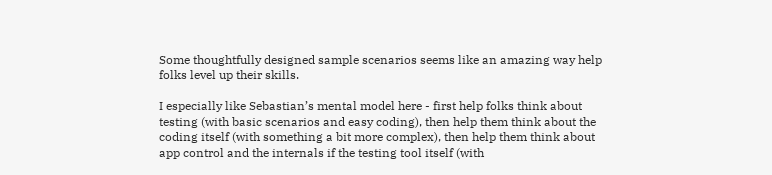Some thoughtfully designed sample scenarios seems like an amazing way help folks level up their skills.

I especially like Sebastian’s mental model here - first help folks think about testing (with basic scenarios and easy coding), then help them think about the coding itself (with something a bit more complex), then help them think about app control and the internals if the testing tool itself (with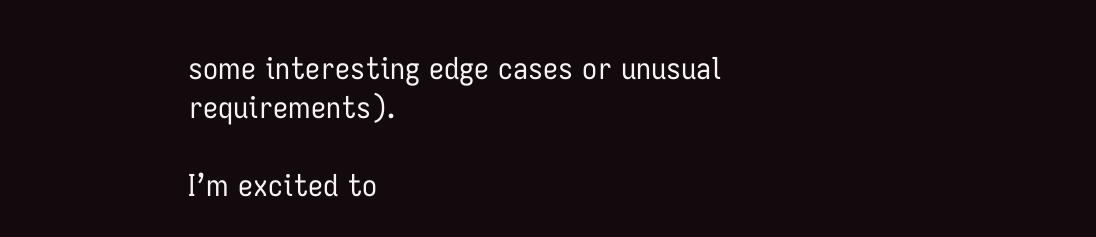some interesting edge cases or unusual requirements).

I’m excited to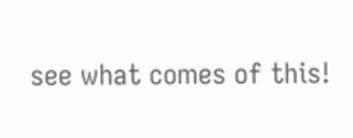see what comes of this!